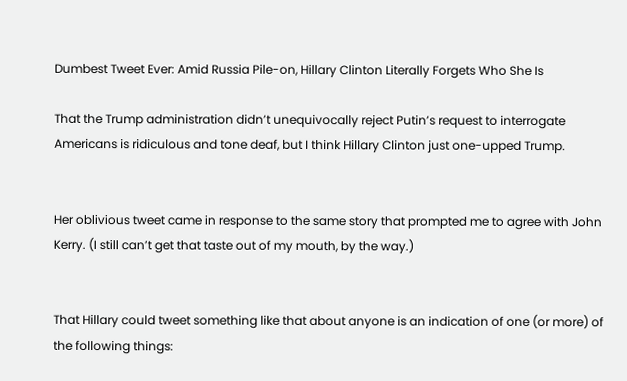Dumbest Tweet Ever: Amid Russia Pile-on, Hillary Clinton Literally Forgets Who She Is

That the Trump administration didn’t unequivocally reject Putin’s request to interrogate Americans is ridiculous and tone deaf, but I think Hillary Clinton just one-upped Trump.


Her oblivious tweet came in response to the same story that prompted me to agree with John Kerry. (I still can’t get that taste out of my mouth, by the way.)


That Hillary could tweet something like that about anyone is an indication of one (or more) of the following things: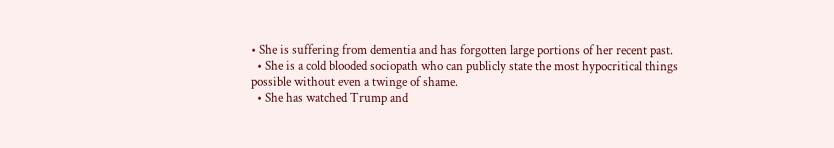• She is suffering from dementia and has forgotten large portions of her recent past.
  • She is a cold blooded sociopath who can publicly state the most hypocritical things possible without even a twinge of shame.
  • She has watched Trump and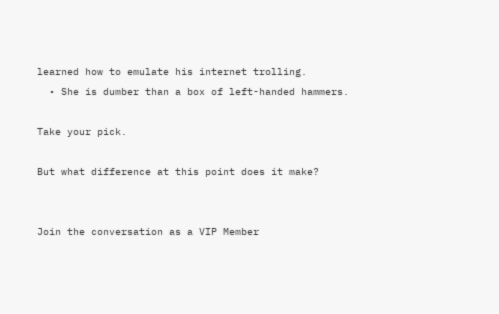learned how to emulate his internet trolling.
  • She is dumber than a box of left-handed hammers.

Take your pick.

But what difference at this point does it make?


Join the conversation as a VIP Member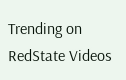Trending on RedState Videos